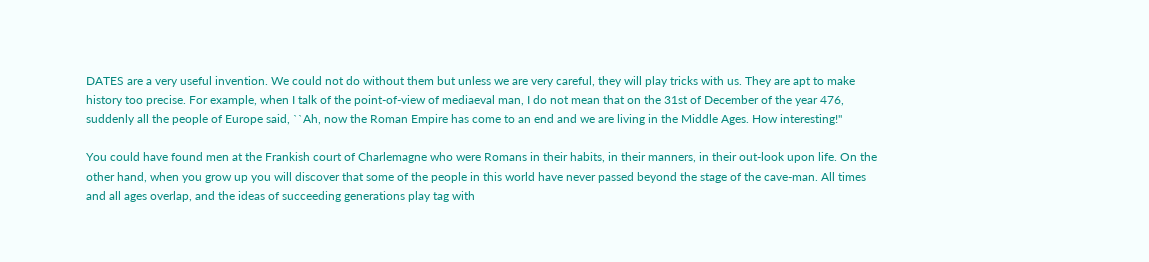DATES are a very useful invention. We could not do without them but unless we are very careful, they will play tricks with us. They are apt to make history too precise. For example, when I talk of the point-of-view of mediaeval man, I do not mean that on the 31st of December of the year 476, suddenly all the people of Europe said, ``Ah, now the Roman Empire has come to an end and we are living in the Middle Ages. How interesting!''

You could have found men at the Frankish court of Charlemagne who were Romans in their habits, in their manners, in their out-look upon life. On the other hand, when you grow up you will discover that some of the people in this world have never passed beyond the stage of the cave-man. All times and all ages overlap, and the ideas of succeeding generations play tag with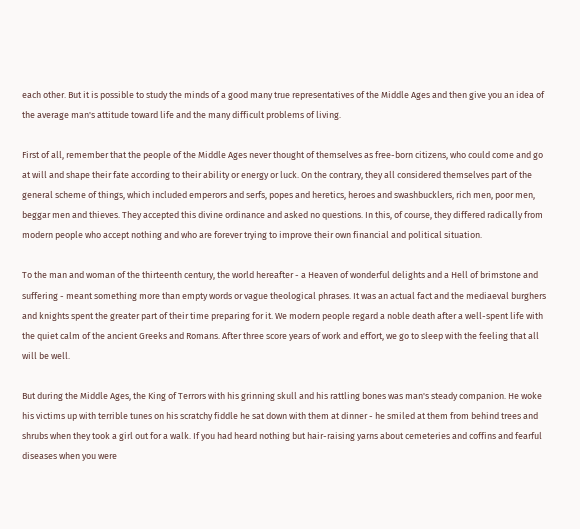each other. But it is possible to study the minds of a good many true representatives of the Middle Ages and then give you an idea of the average man's attitude toward life and the many difficult problems of living.

First of all, remember that the people of the Middle Ages never thought of themselves as free-born citizens, who could come and go at will and shape their fate according to their ability or energy or luck. On the contrary, they all considered themselves part of the general scheme of things, which included emperors and serfs, popes and heretics, heroes and swashbucklers, rich men, poor men, beggar men and thieves. They accepted this divine ordinance and asked no questions. In this, of course, they differed radically from modern people who accept nothing and who are forever trying to improve their own financial and political situation.

To the man and woman of the thirteenth century, the world hereafter - a Heaven of wonderful delights and a Hell of brimstone and suffering - meant something more than empty words or vague theological phrases. It was an actual fact and the mediaeval burghers and knights spent the greater part of their time preparing for it. We modern people regard a noble death after a well-spent life with the quiet calm of the ancient Greeks and Romans. After three score years of work and effort, we go to sleep with the feeling that all will be well.

But during the Middle Ages, the King of Terrors with his grinning skull and his rattling bones was man's steady companion. He woke his victims up with terrible tunes on his scratchy fiddle he sat down with them at dinner - he smiled at them from behind trees and shrubs when they took a girl out for a walk. If you had heard nothing but hair-raising yarns about cemeteries and coffins and fearful diseases when you were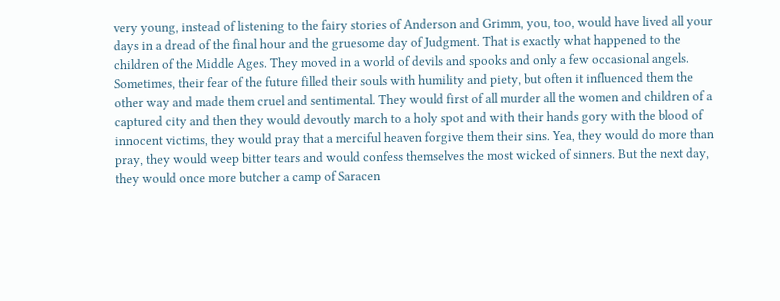very young, instead of listening to the fairy stories of Anderson and Grimm, you, too, would have lived all your days in a dread of the final hour and the gruesome day of Judgment. That is exactly what happened to the children of the Middle Ages. They moved in a world of devils and spooks and only a few occasional angels. Sometimes, their fear of the future filled their souls with humility and piety, but often it influenced them the other way and made them cruel and sentimental. They would first of all murder all the women and children of a captured city and then they would devoutly march to a holy spot and with their hands gory with the blood of innocent victims, they would pray that a merciful heaven forgive them their sins. Yea, they would do more than pray, they would weep bitter tears and would confess themselves the most wicked of sinners. But the next day, they would once more butcher a camp of Saracen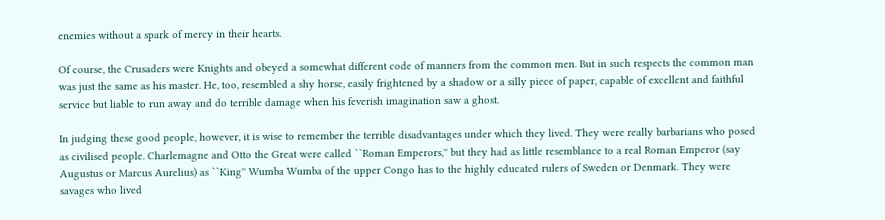enemies without a spark of mercy in their hearts.

Of course, the Crusaders were Knights and obeyed a somewhat different code of manners from the common men. But in such respects the common man was just the same as his master. He, too, resembled a shy horse, easily frightened by a shadow or a silly piece of paper, capable of excellent and faithful service but liable to run away and do terrible damage when his feverish imagination saw a ghost.

In judging these good people, however, it is wise to remember the terrible disadvantages under which they lived. They were really barbarians who posed as civilised people. Charlemagne and Otto the Great were called ``Roman Emperors,'' but they had as little resemblance to a real Roman Emperor (say Augustus or Marcus Aurelius) as ``King'' Wumba Wumba of the upper Congo has to the highly educated rulers of Sweden or Denmark. They were savages who lived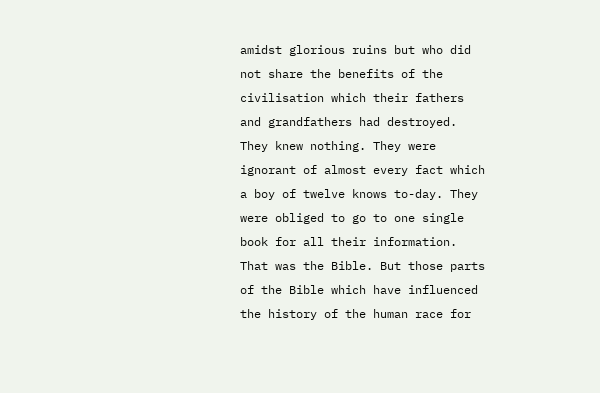amidst glorious ruins but who did not share the benefits of the civilisation which their fathers and grandfathers had destroyed. They knew nothing. They were ignorant of almost every fact which a boy of twelve knows to-day. They were obliged to go to one single book for all their information. That was the Bible. But those parts of the Bible which have influenced the history of the human race for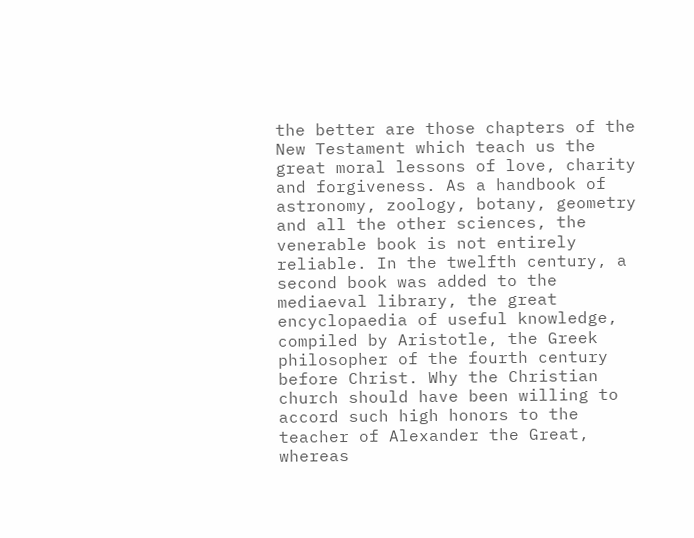the better are those chapters of the New Testament which teach us the great moral lessons of love, charity and forgiveness. As a handbook of astronomy, zoology, botany, geometry and all the other sciences, the venerable book is not entirely reliable. In the twelfth century, a second book was added to the mediaeval library, the great encyclopaedia of useful knowledge, compiled by Aristotle, the Greek philosopher of the fourth century before Christ. Why the Christian church should have been willing to accord such high honors to the teacher of Alexander the Great, whereas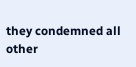they condemned all other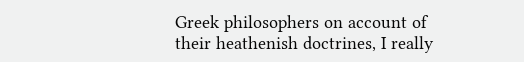Greek philosophers on account of their heathenish doctrines, I really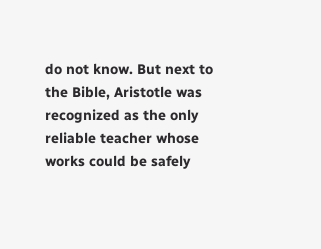do not know. But next to the Bible, Aristotle was recognized as the only reliable teacher whose works could be safely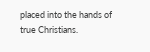placed into the hands of true Christians.